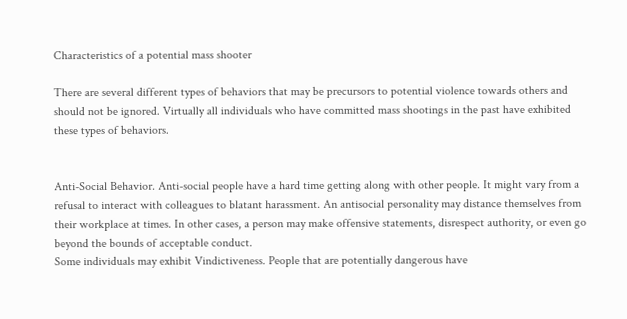Characteristics of a potential mass shooter

There are several different types of behaviors that may be precursors to potential violence towards others and should not be ignored. Virtually all individuals who have committed mass shootings in the past have exhibited these types of behaviors.


Anti-Social Behavior. Anti-social people have a hard time getting along with other people. It might vary from a refusal to interact with colleagues to blatant harassment. An antisocial personality may distance themselves from their workplace at times. In other cases, a person may make offensive statements, disrespect authority, or even go beyond the bounds of acceptable conduct.
Some individuals may exhibit Vindictiveness. People that are potentially dangerous have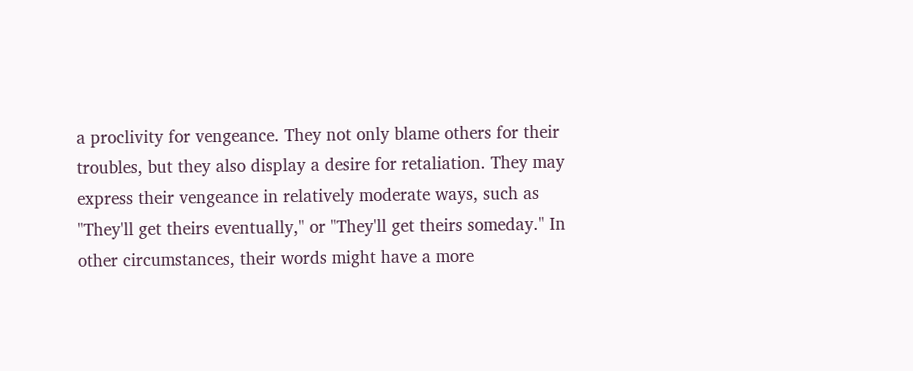a proclivity for vengeance. They not only blame others for their troubles, but they also display a desire for retaliation. They may express their vengeance in relatively moderate ways, such as "They'll get theirs eventually," or "They'll get theirs someday." In other circumstances, their words might have a more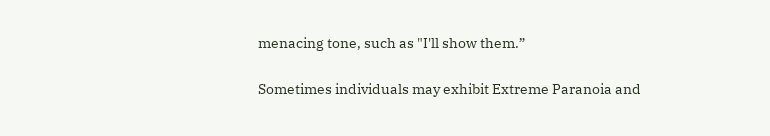menacing tone, such as "I'll show them.”

Sometimes individuals may exhibit Extreme Paranoia and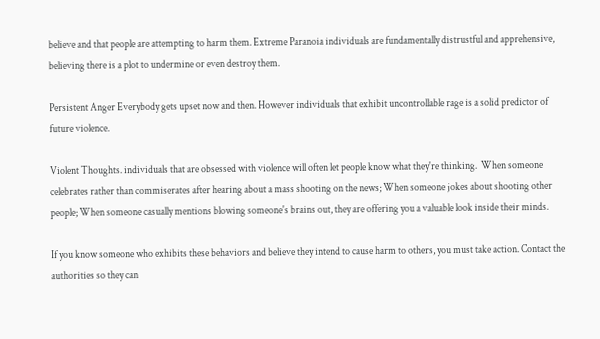believe and that people are attempting to harm them. Extreme Paranoia individuals are fundamentally distrustful and apprehensive, believing there is a plot to undermine or even destroy them.

Persistent Anger Everybody gets upset now and then. However individuals that exhibit uncontrollable rage is a solid predictor of future violence.

Violent Thoughts. individuals that are obsessed with violence will often let people know what they're thinking.  When someone celebrates rather than commiserates after hearing about a mass shooting on the news; When someone jokes about shooting other people; When someone casually mentions blowing someone's brains out, they are offering you a valuable look inside their minds.

If you know someone who exhibits these behaviors and believe they intend to cause harm to others, you must take action. Contact the authorities so they can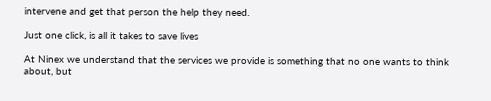intervene and get that person the help they need.

Just one click, is all it takes to save lives

At Ninex we understand that the services we provide is something that no one wants to think about, but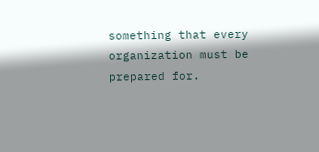something that every organization must be prepared for.